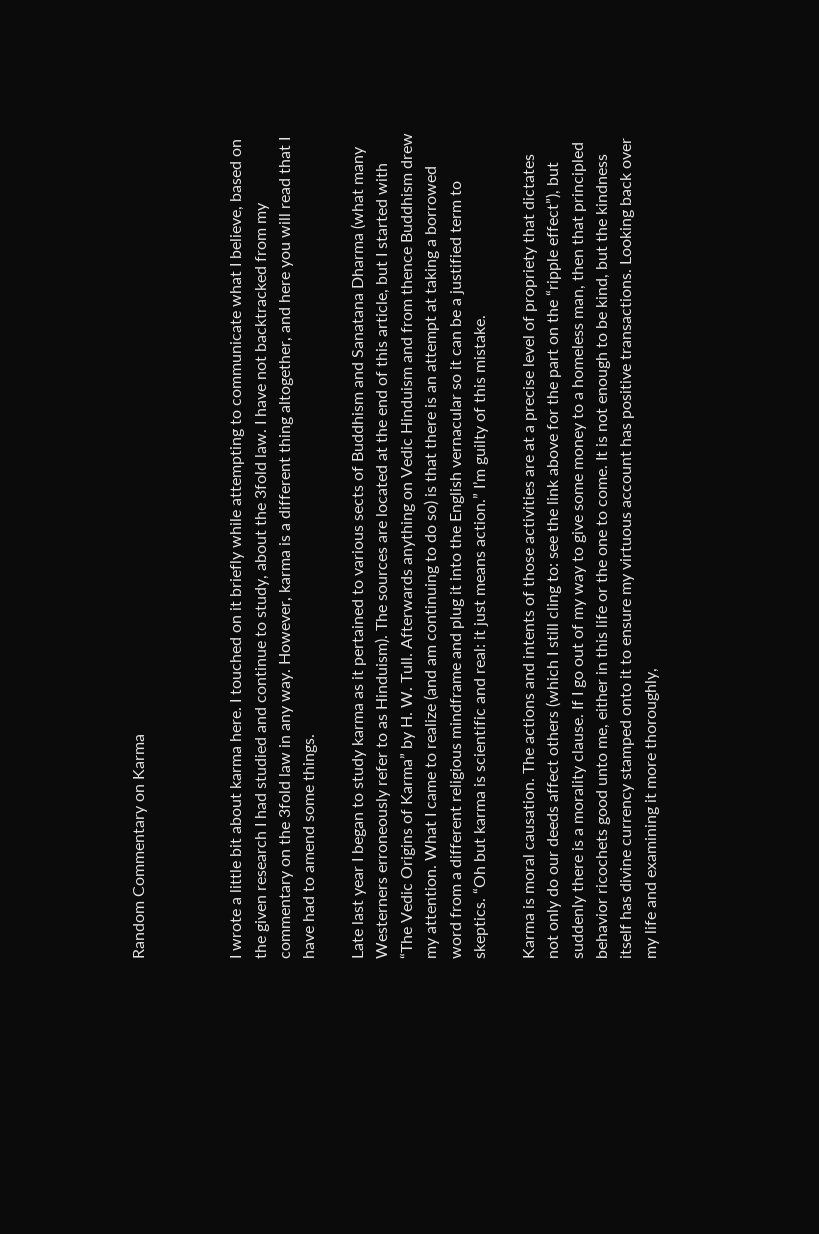Random Commentary on Karma



I wrote a little bit about karma here. I touched on it briefly while attempting to communicate what I believe, based on the given research I had studied and continue to study, about the 3fold law. I have not backtracked from my commentary on the 3fold law in any way. However, karma is a different thing altogether, and here you will read that I have had to amend some things.

Late last year I began to study karma as it pertained to various sects of Buddhism and Sanatana Dharma (what many Westerners erroneously refer to as Hinduism). The sources are located at the end of this article, but I started with “The Vedic Origins of Karma” by H. W. Tull. Afterwards anything on Vedic Hinduism and from thence Buddhism drew my attention. What I came to realize (and am continuing to do so) is that there is an attempt at taking a borrowed word from a different religious mindframe and plug it into the English vernacular so it can be a justified term to skeptics. “Oh but karma is scientific and real: it just means action.” I’m guilty of this mistake.

Karma is moral causation. The actions and intents of those activities are at a precise level of propriety that dictates not only do our deeds affect others (which I still cling to: see the link above for the part on the “ripple effect”), but suddenly there is a morality clause. If I go out of my way to give some money to a homeless man, then that principled behavior ricochets good unto me, either in this life or the one to come. It is not enough to be kind, but the kindness itself has divine currency stamped onto it to ensure my virtuous account has positive transactions. Looking back over my life and examining it more thoroughly,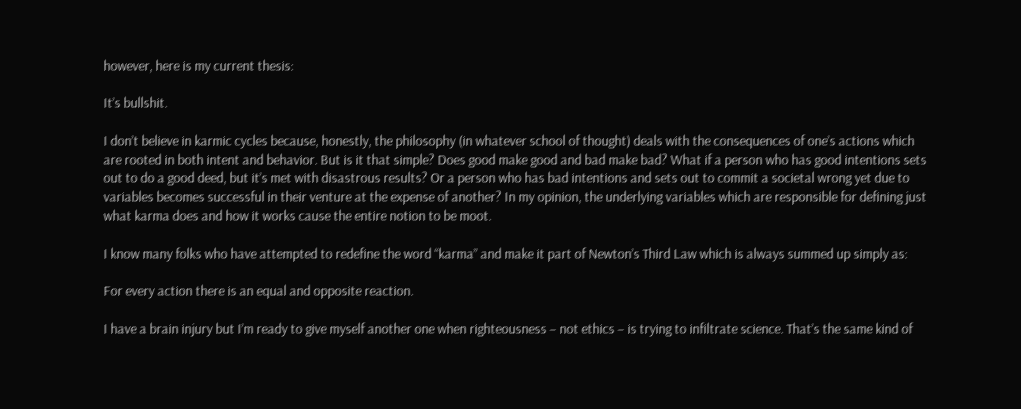however, here is my current thesis:

It’s bullshit.

I don’t believe in karmic cycles because, honestly, the philosophy (in whatever school of thought) deals with the consequences of one’s actions which are rooted in both intent and behavior. But is it that simple? Does good make good and bad make bad? What if a person who has good intentions sets out to do a good deed, but it’s met with disastrous results? Or a person who has bad intentions and sets out to commit a societal wrong yet due to variables becomes successful in their venture at the expense of another? In my opinion, the underlying variables which are responsible for defining just what karma does and how it works cause the entire notion to be moot.

I know many folks who have attempted to redefine the word “karma” and make it part of Newton’s Third Law which is always summed up simply as:

For every action there is an equal and opposite reaction.

I have a brain injury but I’m ready to give myself another one when righteousness – not ethics – is trying to infiltrate science. That’s the same kind of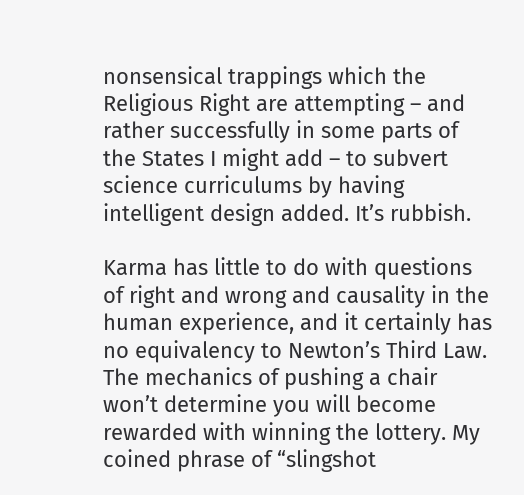nonsensical trappings which the Religious Right are attempting – and rather successfully in some parts of the States I might add – to subvert science curriculums by having intelligent design added. It’s rubbish.

Karma has little to do with questions of right and wrong and causality in the human experience, and it certainly has no equivalency to Newton’s Third Law. The mechanics of pushing a chair won’t determine you will become rewarded with winning the lottery. My coined phrase of “slingshot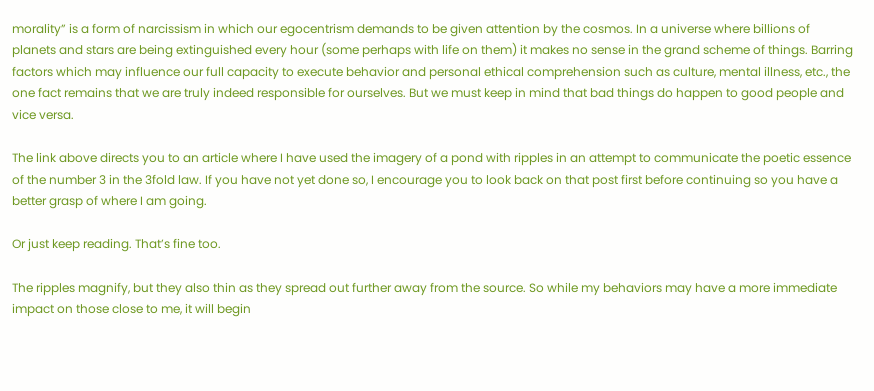morality” is a form of narcissism in which our egocentrism demands to be given attention by the cosmos. In a universe where billions of planets and stars are being extinguished every hour (some perhaps with life on them) it makes no sense in the grand scheme of things. Barring factors which may influence our full capacity to execute behavior and personal ethical comprehension such as culture, mental illness, etc., the one fact remains that we are truly indeed responsible for ourselves. But we must keep in mind that bad things do happen to good people and vice versa.

The link above directs you to an article where I have used the imagery of a pond with ripples in an attempt to communicate the poetic essence of the number 3 in the 3fold law. If you have not yet done so, I encourage you to look back on that post first before continuing so you have a better grasp of where I am going.

Or just keep reading. That’s fine too.

The ripples magnify, but they also thin as they spread out further away from the source. So while my behaviors may have a more immediate impact on those close to me, it will begin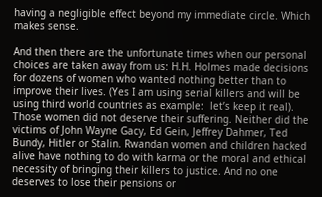having a negligible effect beyond my immediate circle. Which makes sense.

And then there are the unfortunate times when our personal choices are taken away from us: H.H. Holmes made decisions for dozens of women who wanted nothing better than to improve their lives. (Yes I am using serial killers and will be using third world countries as example:  let’s keep it real). Those women did not deserve their suffering. Neither did the victims of John Wayne Gacy, Ed Gein, Jeffrey Dahmer, Ted Bundy, Hitler or Stalin. Rwandan women and children hacked alive have nothing to do with karma or the moral and ethical necessity of bringing their killers to justice. And no one deserves to lose their pensions or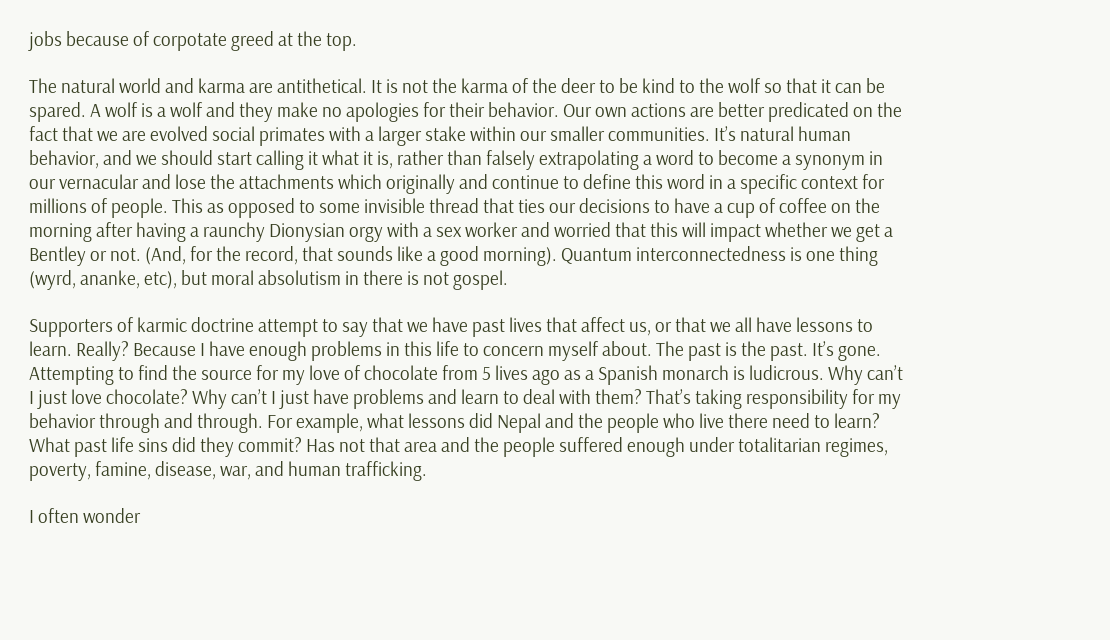jobs because of corpotate greed at the top.

The natural world and karma are antithetical. It is not the karma of the deer to be kind to the wolf so that it can be spared. A wolf is a wolf and they make no apologies for their behavior. Our own actions are better predicated on the fact that we are evolved social primates with a larger stake within our smaller communities. It’s natural human behavior, and we should start calling it what it is, rather than falsely extrapolating a word to become a synonym in our vernacular and lose the attachments which originally and continue to define this word in a specific context for millions of people. This as opposed to some invisible thread that ties our decisions to have a cup of coffee on the morning after having a raunchy Dionysian orgy with a sex worker and worried that this will impact whether we get a Bentley or not. (And, for the record, that sounds like a good morning). Quantum interconnectedness is one thing (wyrd, ananke, etc), but moral absolutism in there is not gospel.

Supporters of karmic doctrine attempt to say that we have past lives that affect us, or that we all have lessons to learn. Really? Because I have enough problems in this life to concern myself about. The past is the past. It’s gone. Attempting to find the source for my love of chocolate from 5 lives ago as a Spanish monarch is ludicrous. Why can’t I just love chocolate? Why can’t I just have problems and learn to deal with them? That’s taking responsibility for my behavior through and through. For example, what lessons did Nepal and the people who live there need to learn? What past life sins did they commit? Has not that area and the people suffered enough under totalitarian regimes, poverty, famine, disease, war, and human trafficking.

I often wonder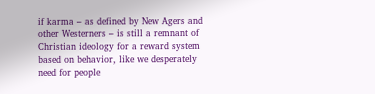if karma – as defined by New Agers and other Westerners – is still a remnant of Christian ideology for a reward system based on behavior, like we desperately need for people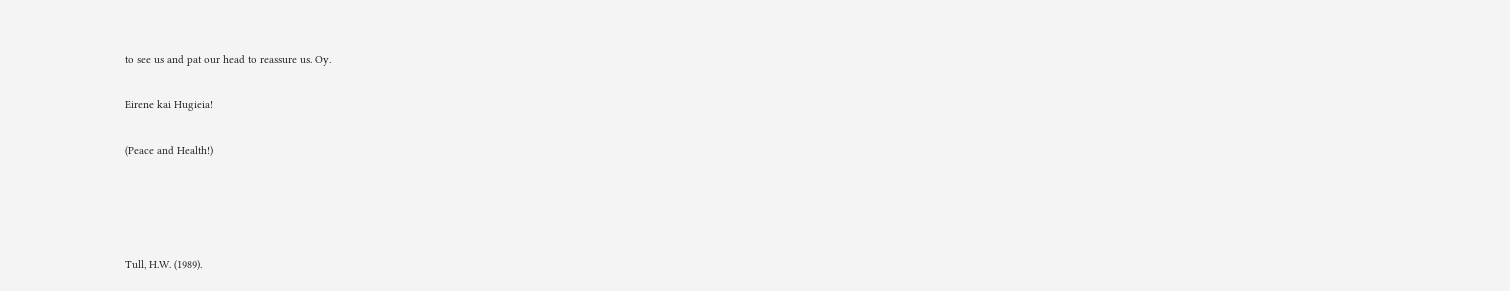to see us and pat our head to reassure us. Oy.

Eirene kai Hugieia!

(Peace and Health!)




Tull, H.W. (1989).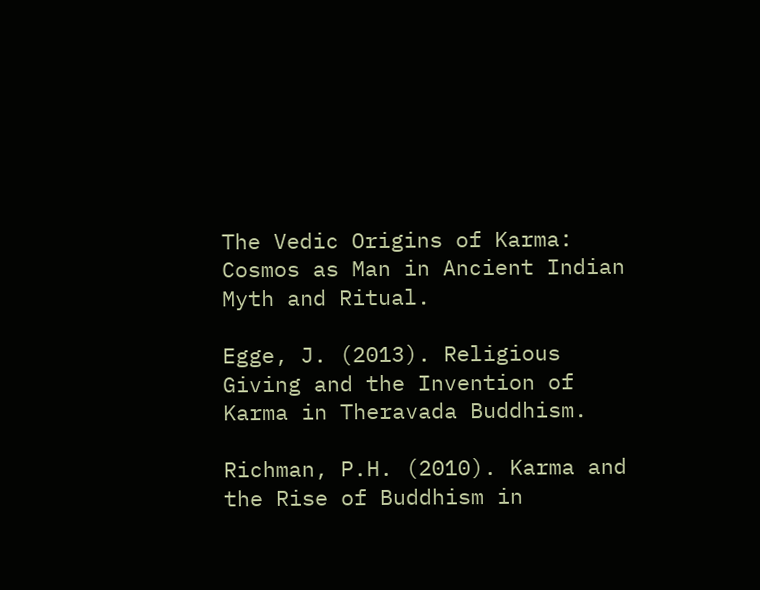The Vedic Origins of Karma: Cosmos as Man in Ancient Indian Myth and Ritual.

Egge, J. (2013). Religious Giving and the Invention of Karma in Theravada Buddhism.

Richman, P.H. (2010). Karma and the Rise of Buddhism in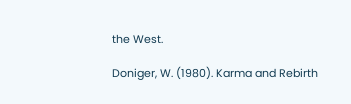the West.

Doniger, W. (1980). Karma and Rebirth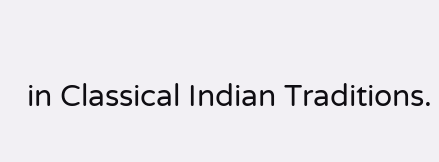in Classical Indian Traditions.